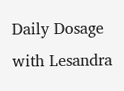Daily Dosage with Lesandra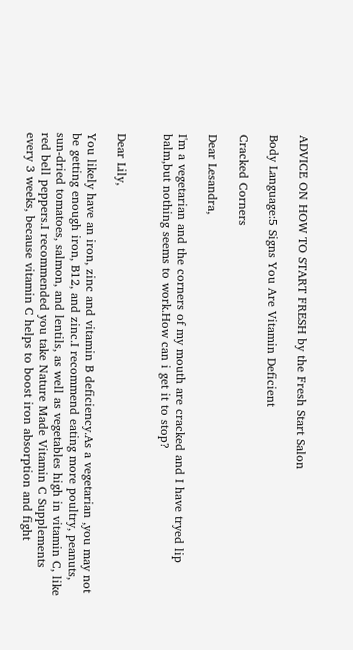ADVICE ON HOW TO START FRESH by the Fresh Start Salon

Body Language:5 Signs You Are Vitamin Deficient

Cracked Corners

Dear Lesandra,

I'm a vegetarian and the corners of my mouth are cracked and I have tryed lip balm,but nothing seems to work.How can i get it to stop?


Dear Lily,

You likely have an iron, zinc and vitamin B deficiency.As a vegetarian ,you may not be getting enough iron, B12, and zinc.I recommend eating more poultry, peanuts, sun-dried tomatoes, salmon, and lentils, as well as vegetables high in vitamin C, like red bell peppers.I recommended you take Nature Made Vitamin C Supplements every 3 weeks, because vitamin C helps to boost iron absorption and fight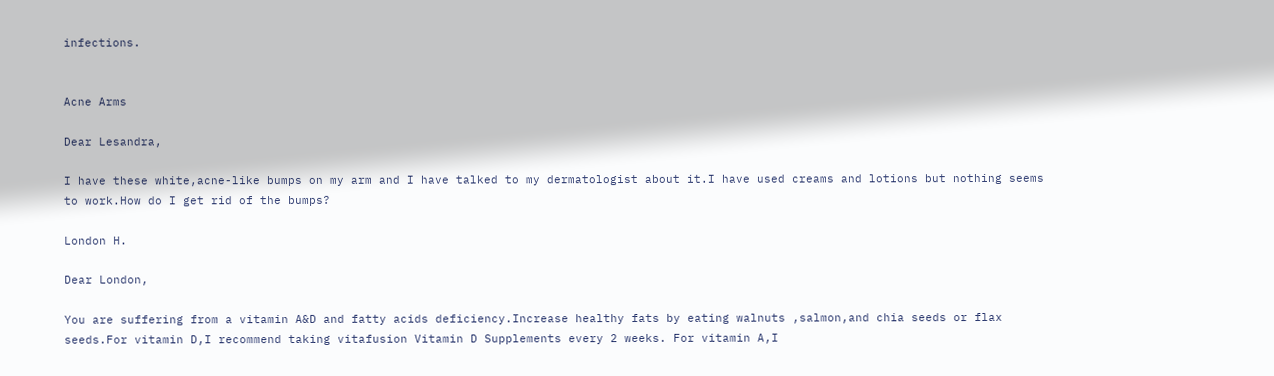infections.


Acne Arms

Dear Lesandra,

I have these white,acne-like bumps on my arm and I have talked to my dermatologist about it.I have used creams and lotions but nothing seems to work.How do I get rid of the bumps?

London H.

Dear London,

You are suffering from a vitamin A&D and fatty acids deficiency.Increase healthy fats by eating walnuts ,salmon,and chia seeds or flax seeds.For vitamin D,I recommend taking vitafusion Vitamin D Supplements every 2 weeks. For vitamin A,I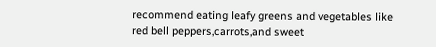recommend eating leafy greens and vegetables like red bell peppers,carrots,and sweet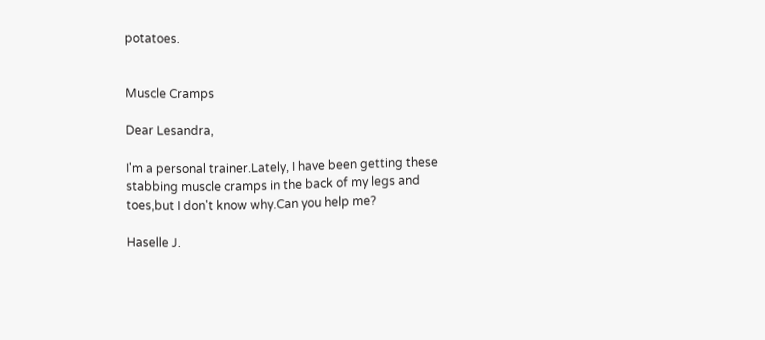potatoes.


Muscle Cramps

Dear Lesandra,

I'm a personal trainer.Lately, I have been getting these stabbing muscle cramps in the back of my legs and toes,but I don't know why.Can you help me?

Haselle J.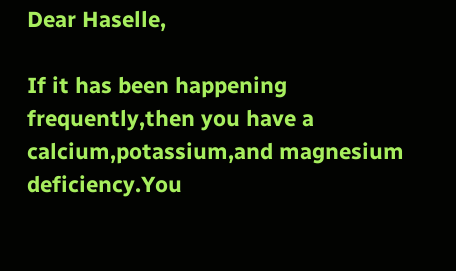Dear Haselle,

If it has been happening frequently,then you have a calcium,potassium,and magnesium deficiency.You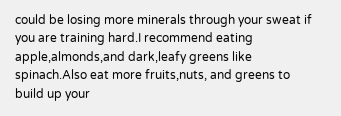could be losing more minerals through your sweat if you are training hard.I recommend eating apple,almonds,and dark,leafy greens like spinach.Also eat more fruits,nuts, and greens to build up your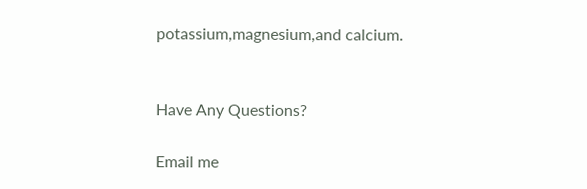potassium,magnesium,and calcium.


Have Any Questions?

Email me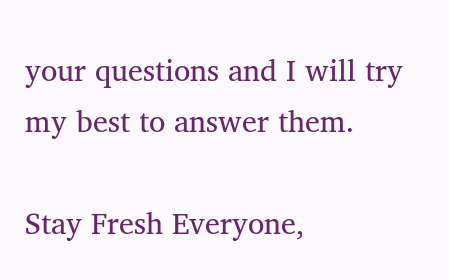your questions and I will try my best to answer them.

Stay Fresh Everyone,